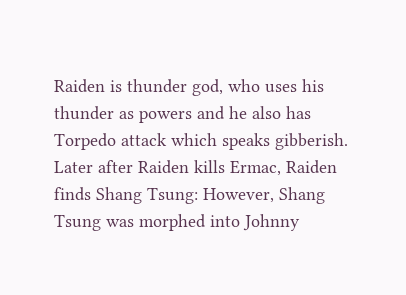Raiden is thunder god, who uses his thunder as powers and he also has Torpedo attack which speaks gibberish. Later after Raiden kills Ermac, Raiden finds Shang Tsung: However, Shang Tsung was morphed into Johnny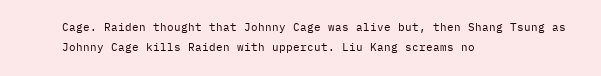Cage. Raiden thought that Johnny Cage was alive but, then Shang Tsung as Johnny Cage kills Raiden with uppercut. Liu Kang screams no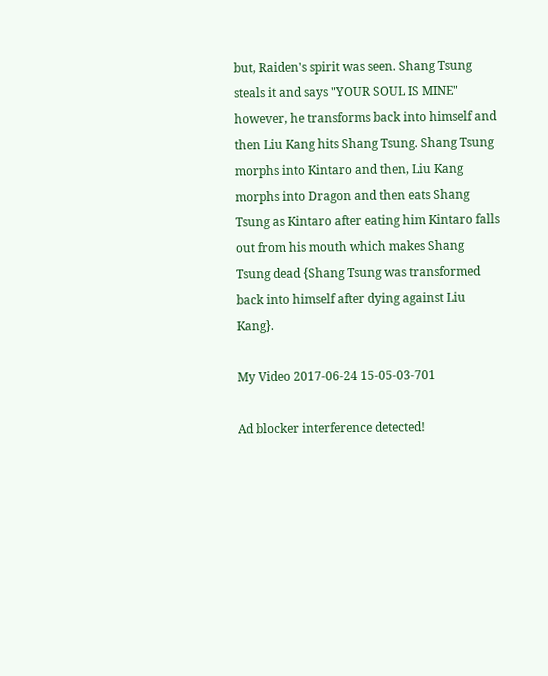but, Raiden's spirit was seen. Shang Tsung steals it and says "YOUR SOUL IS MINE" however, he transforms back into himself and then Liu Kang hits Shang Tsung. Shang Tsung morphs into Kintaro and then, Liu Kang morphs into Dragon and then eats Shang Tsung as Kintaro after eating him Kintaro falls out from his mouth which makes Shang Tsung dead {Shang Tsung was transformed back into himself after dying against Liu Kang}.

My Video 2017-06-24 15-05-03-701

Ad blocker interference detected!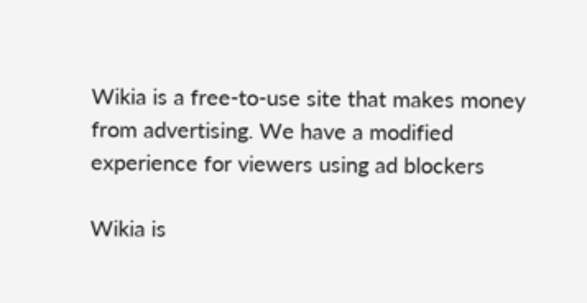Wikia is a free-to-use site that makes money from advertising. We have a modified experience for viewers using ad blockers

Wikia is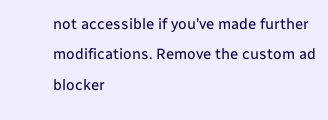not accessible if you’ve made further modifications. Remove the custom ad blocker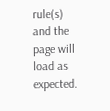rule(s) and the page will load as expected.